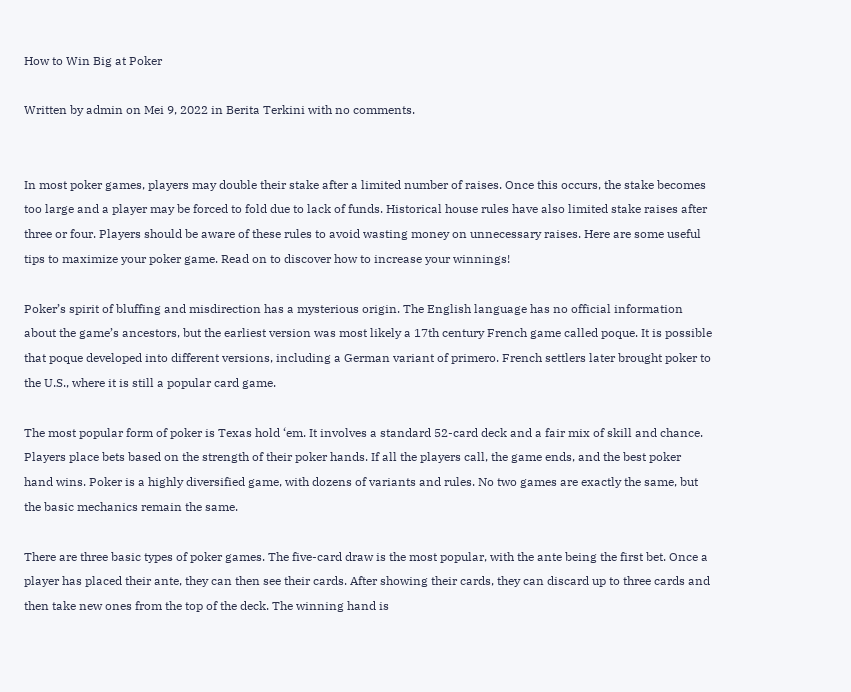How to Win Big at Poker

Written by admin on Mei 9, 2022 in Berita Terkini with no comments.


In most poker games, players may double their stake after a limited number of raises. Once this occurs, the stake becomes too large and a player may be forced to fold due to lack of funds. Historical house rules have also limited stake raises after three or four. Players should be aware of these rules to avoid wasting money on unnecessary raises. Here are some useful tips to maximize your poker game. Read on to discover how to increase your winnings!

Poker’s spirit of bluffing and misdirection has a mysterious origin. The English language has no official information about the game’s ancestors, but the earliest version was most likely a 17th century French game called poque. It is possible that poque developed into different versions, including a German variant of primero. French settlers later brought poker to the U.S., where it is still a popular card game.

The most popular form of poker is Texas hold ‘em. It involves a standard 52-card deck and a fair mix of skill and chance. Players place bets based on the strength of their poker hands. If all the players call, the game ends, and the best poker hand wins. Poker is a highly diversified game, with dozens of variants and rules. No two games are exactly the same, but the basic mechanics remain the same.

There are three basic types of poker games. The five-card draw is the most popular, with the ante being the first bet. Once a player has placed their ante, they can then see their cards. After showing their cards, they can discard up to three cards and then take new ones from the top of the deck. The winning hand is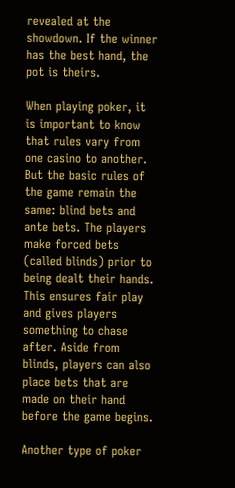revealed at the showdown. If the winner has the best hand, the pot is theirs.

When playing poker, it is important to know that rules vary from one casino to another. But the basic rules of the game remain the same: blind bets and ante bets. The players make forced bets (called blinds) prior to being dealt their hands. This ensures fair play and gives players something to chase after. Aside from blinds, players can also place bets that are made on their hand before the game begins.

Another type of poker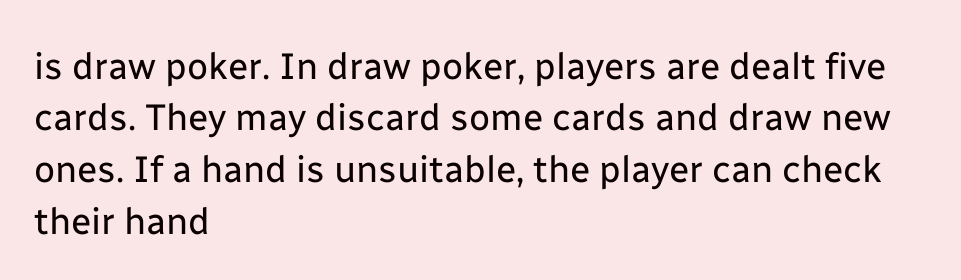is draw poker. In draw poker, players are dealt five cards. They may discard some cards and draw new ones. If a hand is unsuitable, the player can check their hand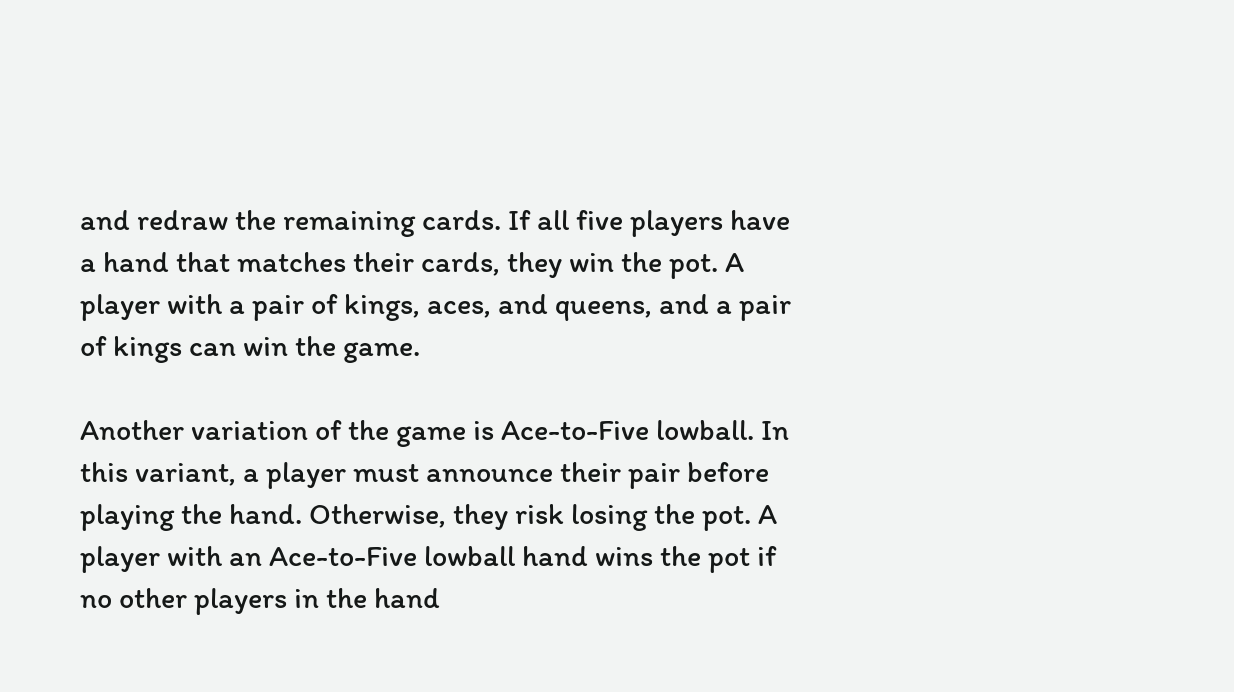and redraw the remaining cards. If all five players have a hand that matches their cards, they win the pot. A player with a pair of kings, aces, and queens, and a pair of kings can win the game.

Another variation of the game is Ace-to-Five lowball. In this variant, a player must announce their pair before playing the hand. Otherwise, they risk losing the pot. A player with an Ace-to-Five lowball hand wins the pot if no other players in the hand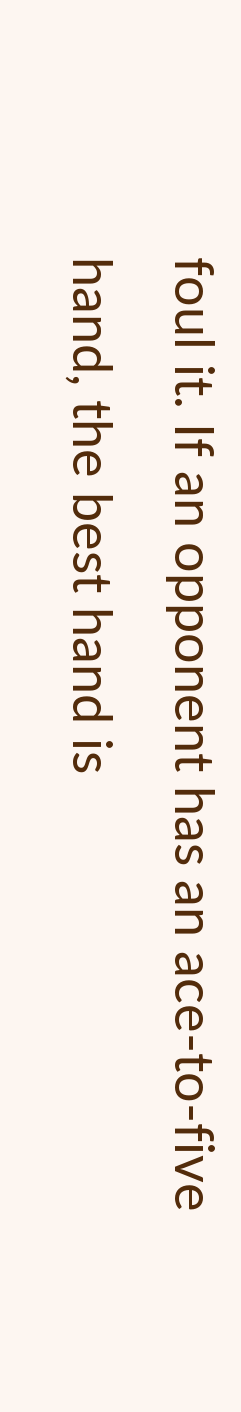foul it. If an opponent has an ace-to-five hand, the best hand is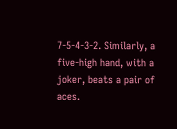7-5-4-3-2. Similarly, a five-high hand, with a joker, beats a pair of aces.